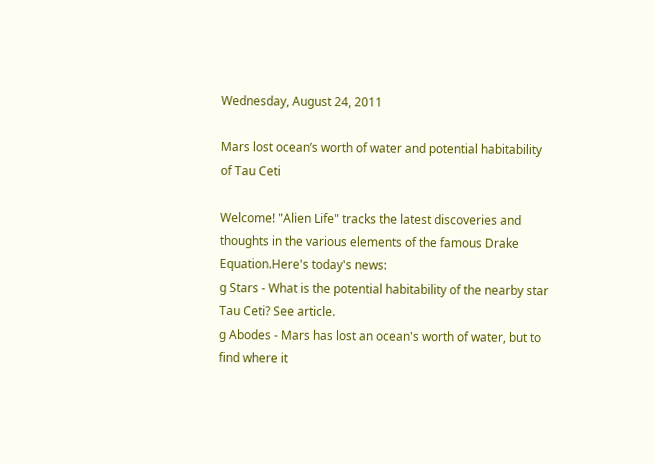Wednesday, August 24, 2011

Mars lost ocean’s worth of water and potential habitability of Tau Ceti

Welcome! "Alien Life" tracks the latest discoveries and thoughts in the various elements of the famous Drake Equation.Here's today's news:
g Stars - What is the potential habitability of the nearby star Tau Ceti? See article.
g Abodes - Mars has lost an ocean's worth of water, but to find where it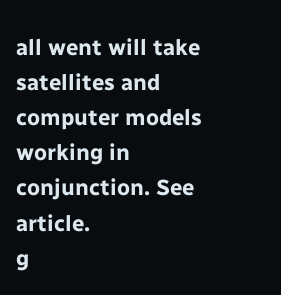all went will take satellites and computer models working in conjunction. See article.
g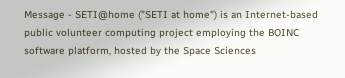Message - SETI@home ("SETI at home") is an Internet-based public volunteer computing project employing the BOINC software platform, hosted by the Space Sciences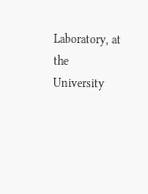Laboratory, at the University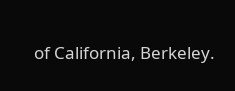of California, Berkeley.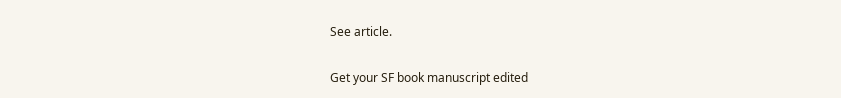See article.

Get your SF book manuscript edited